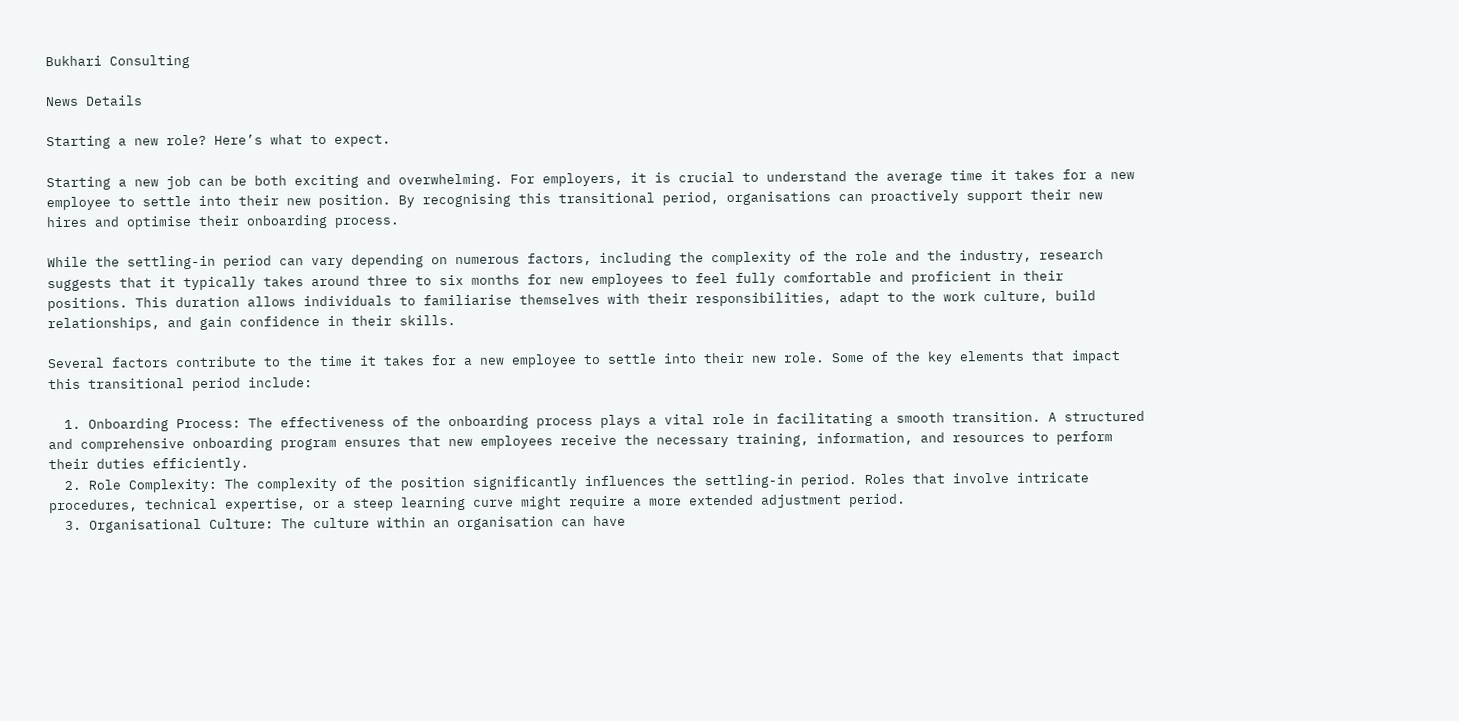Bukhari Consulting

News Details

Starting a new role? Here’s what to expect.

Starting a new job can be both exciting and overwhelming. For employers, it is crucial to understand the average time it takes for a new employee to settle into their new position. By recognising this transitional period, organisations can proactively support their new hires and optimise their onboarding process.

While the settling-in period can vary depending on numerous factors, including the complexity of the role and the industry, research suggests that it typically takes around three to six months for new employees to feel fully comfortable and proficient in their positions. This duration allows individuals to familiarise themselves with their responsibilities, adapt to the work culture, build relationships, and gain confidence in their skills.

Several factors contribute to the time it takes for a new employee to settle into their new role. Some of the key elements that impact this transitional period include:

  1. Onboarding Process: The effectiveness of the onboarding process plays a vital role in facilitating a smooth transition. A structured and comprehensive onboarding program ensures that new employees receive the necessary training, information, and resources to perform their duties efficiently.
  2. Role Complexity: The complexity of the position significantly influences the settling-in period. Roles that involve intricate procedures, technical expertise, or a steep learning curve might require a more extended adjustment period.
  3. Organisational Culture: The culture within an organisation can have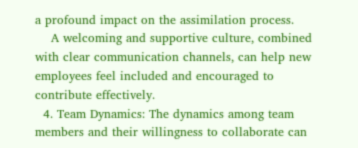a profound impact on the assimilation process.
    A welcoming and supportive culture, combined with clear communication channels, can help new employees feel included and encouraged to contribute effectively.
  4. Team Dynamics: The dynamics among team members and their willingness to collaborate can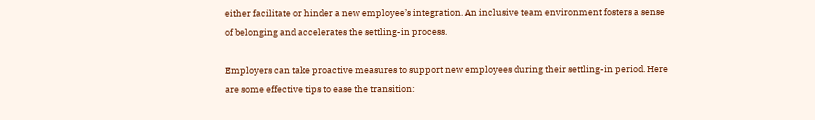either facilitate or hinder a new employee’s integration. An inclusive team environment fosters a sense of belonging and accelerates the settling-in process.

Employers can take proactive measures to support new employees during their settling-in period. Here are some effective tips to ease the transition: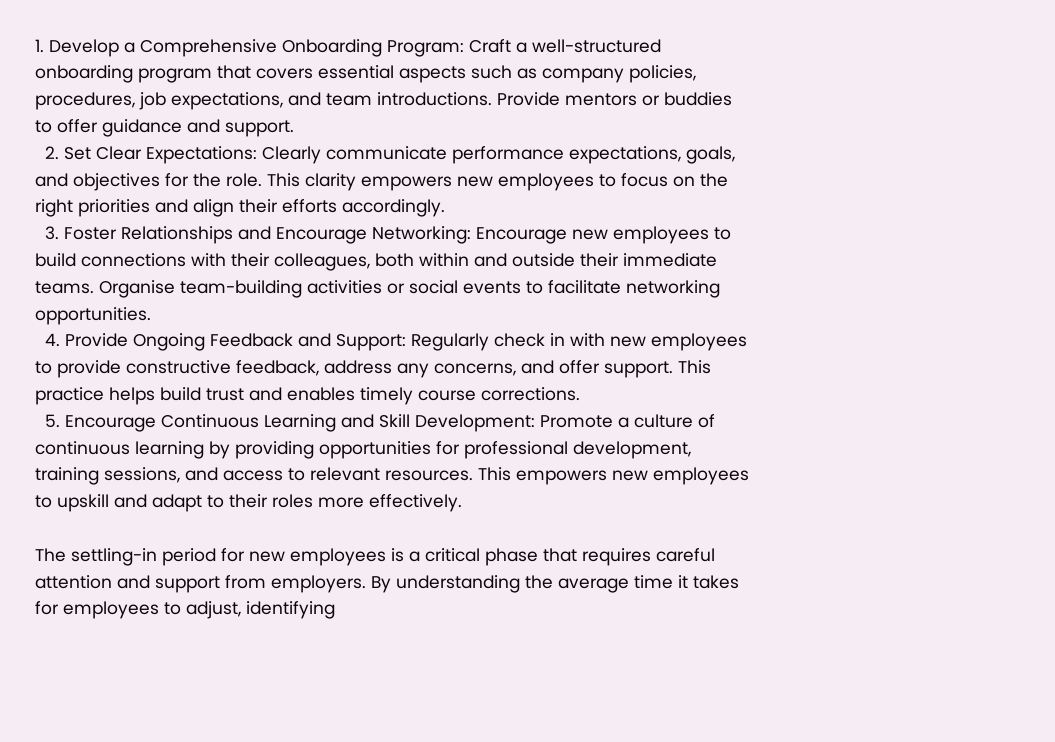1. Develop a Comprehensive Onboarding Program: Craft a well-structured onboarding program that covers essential aspects such as company policies, procedures, job expectations, and team introductions. Provide mentors or buddies to offer guidance and support.
  2. Set Clear Expectations: Clearly communicate performance expectations, goals, and objectives for the role. This clarity empowers new employees to focus on the right priorities and align their efforts accordingly.
  3. Foster Relationships and Encourage Networking: Encourage new employees to build connections with their colleagues, both within and outside their immediate teams. Organise team-building activities or social events to facilitate networking opportunities.
  4. Provide Ongoing Feedback and Support: Regularly check in with new employees to provide constructive feedback, address any concerns, and offer support. This practice helps build trust and enables timely course corrections.
  5. Encourage Continuous Learning and Skill Development: Promote a culture of continuous learning by providing opportunities for professional development, training sessions, and access to relevant resources. This empowers new employees to upskill and adapt to their roles more effectively.

The settling-in period for new employees is a critical phase that requires careful attention and support from employers. By understanding the average time it takes for employees to adjust, identifying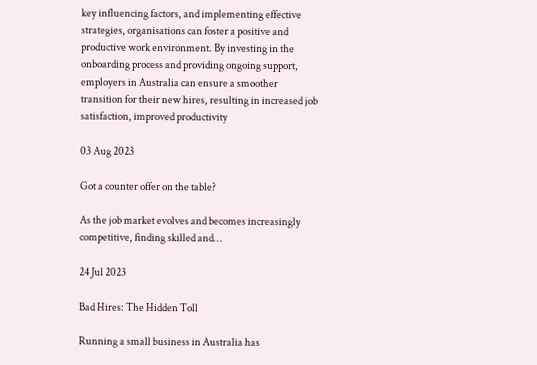key influencing factors, and implementing effective strategies, organisations can foster a positive and productive work environment. By investing in the onboarding process and providing ongoing support, employers in Australia can ensure a smoother transition for their new hires, resulting in increased job satisfaction, improved productivity

03 Aug 2023

Got a counter offer on the table?

As the job market evolves and becomes increasingly competitive, finding skilled and…

24 Jul 2023

Bad Hires: The Hidden Toll

Running a small business in Australia has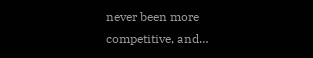never been more competitive, and…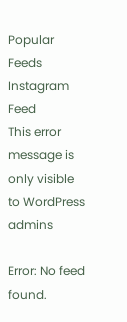Popular Feeds
Instagram Feed
This error message is only visible to WordPress admins

Error: No feed found.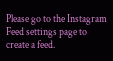Please go to the Instagram Feed settings page to create a feed.